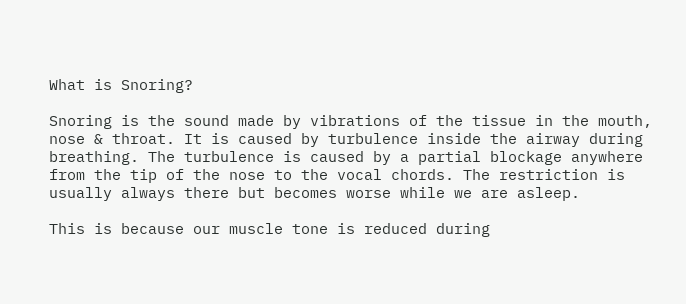What is Snoring?

Snoring is the sound made by vibrations of the tissue in the mouth, nose & throat. It is caused by turbulence inside the airway during breathing. The turbulence is caused by a partial blockage anywhere from the tip of the nose to the vocal chords. The restriction is usually always there but becomes worse while we are asleep.

This is because our muscle tone is reduced during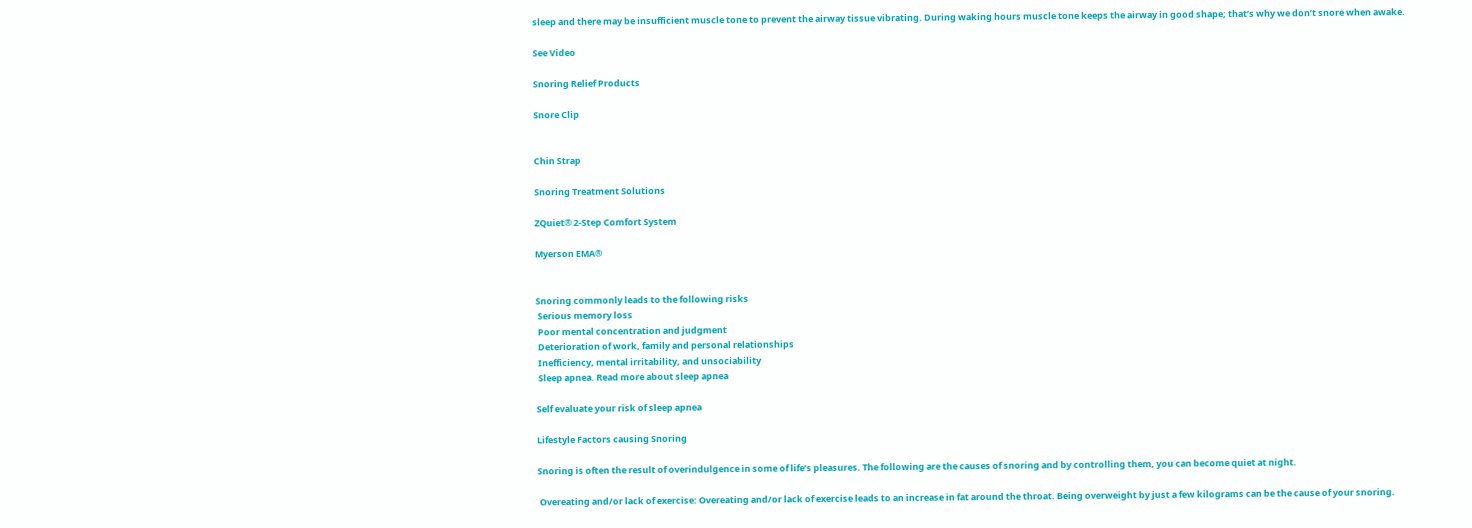sleep and there may be insufficient muscle tone to prevent the airway tissue vibrating. During waking hours muscle tone keeps the airway in good shape; that’s why we don’t snore when awake.

See Video

Snoring Relief Products

Snore Clip


Chin Strap

Snoring Treatment Solutions

ZQuiet® 2-Step Comfort System

Myerson EMA®


Snoring commonly leads to the following risks
 Serious memory loss
 Poor mental concentration and judgment
 Deterioration of work, family and personal relationships
 Inefficiency, mental irritability, and unsociability
 Sleep apnea. Read more about sleep apnea

Self evaluate your risk of sleep apnea

Lifestyle Factors causing Snoring

Snoring is often the result of overindulgence in some of life’s pleasures. The following are the causes of snoring and by controlling them, you can become quiet at night.

 Overeating and/or lack of exercise: Overeating and/or lack of exercise leads to an increase in fat around the throat. Being overweight by just a few kilograms can be the cause of your snoring.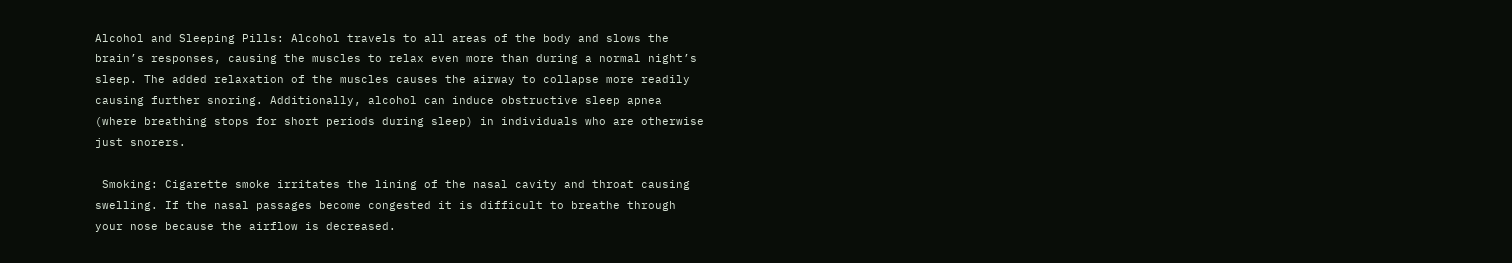Alcohol and Sleeping Pills: Alcohol travels to all areas of the body and slows the brain’s responses, causing the muscles to relax even more than during a normal night’s sleep. The added relaxation of the muscles causes the airway to collapse more readily causing further snoring. Additionally, alcohol can induce obstructive sleep apnea (where breathing stops for short periods during sleep) in individuals who are otherwise just snorers.

 Smoking: Cigarette smoke irritates the lining of the nasal cavity and throat causing swelling. If the nasal passages become congested it is difficult to breathe through your nose because the airflow is decreased.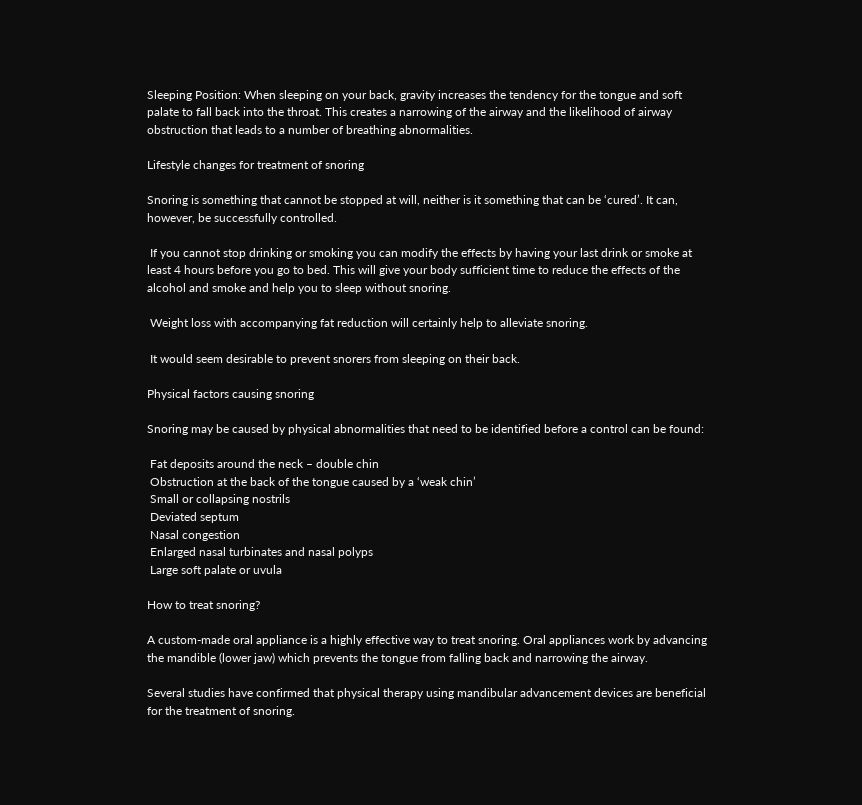Sleeping Position: When sleeping on your back, gravity increases the tendency for the tongue and soft palate to fall back into the throat. This creates a narrowing of the airway and the likelihood of airway obstruction that leads to a number of breathing abnormalities.

Lifestyle changes for treatment of snoring

Snoring is something that cannot be stopped at will, neither is it something that can be ‘cured’. It can, however, be successfully controlled.

 If you cannot stop drinking or smoking you can modify the effects by having your last drink or smoke at least 4 hours before you go to bed. This will give your body sufficient time to reduce the effects of the alcohol and smoke and help you to sleep without snoring.

 Weight loss with accompanying fat reduction will certainly help to alleviate snoring.

 It would seem desirable to prevent snorers from sleeping on their back.

Physical factors causing snoring

Snoring may be caused by physical abnormalities that need to be identified before a control can be found:

 Fat deposits around the neck – double chin
 Obstruction at the back of the tongue caused by a ‘weak chin’
 Small or collapsing nostrils
 Deviated septum
 Nasal congestion
 Enlarged nasal turbinates and nasal polyps
 Large soft palate or uvula

How to treat snoring?

A custom-made oral appliance is a highly effective way to treat snoring. Oral appliances work by advancing the mandible (lower jaw) which prevents the tongue from falling back and narrowing the airway.

Several studies have confirmed that physical therapy using mandibular advancement devices are beneficial for the treatment of snoring.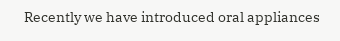Recently we have introduced oral appliances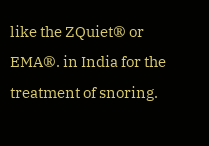like the ZQuiet® or EMA®. in India for the treatment of snoring.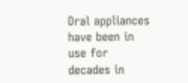Oral appliances have been in use for decades in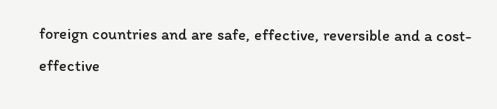foreign countries and are safe, effective, reversible and a cost-effective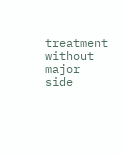treatment without major side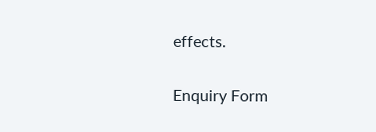effects.

Enquiry Form